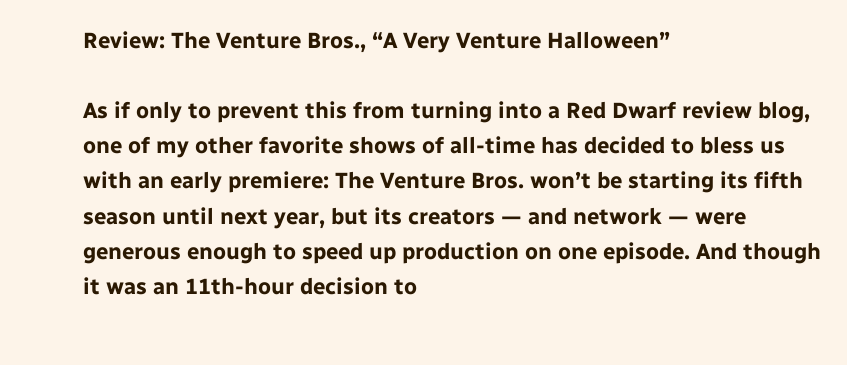Review: The Venture Bros., “A Very Venture Halloween”

As if only to prevent this from turning into a Red Dwarf review blog, one of my other favorite shows of all-time has decided to bless us with an early premiere: The Venture Bros. won’t be starting its fifth season until next year, but its creators — and network — were generous enough to speed up production on one episode. And though it was an 11th-hour decision to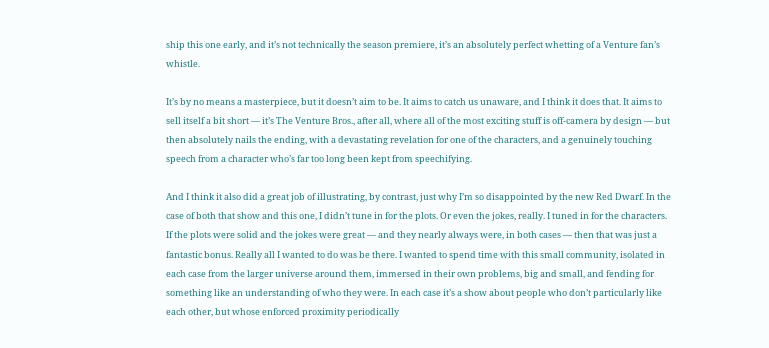ship this one early, and it’s not technically the season premiere, it’s an absolutely perfect whetting of a Venture fan’s whistle.

It’s by no means a masterpiece, but it doesn’t aim to be. It aims to catch us unaware, and I think it does that. It aims to sell itself a bit short — it’s The Venture Bros., after all, where all of the most exciting stuff is off-camera by design — but then absolutely nails the ending, with a devastating revelation for one of the characters, and a genuinely touching speech from a character who’s far too long been kept from speechifying.

And I think it also did a great job of illustrating, by contrast, just why I’m so disappointed by the new Red Dwarf. In the case of both that show and this one, I didn’t tune in for the plots. Or even the jokes, really. I tuned in for the characters. If the plots were solid and the jokes were great — and they nearly always were, in both cases — then that was just a fantastic bonus. Really all I wanted to do was be there. I wanted to spend time with this small community, isolated in each case from the larger universe around them, immersed in their own problems, big and small, and fending for something like an understanding of who they were. In each case it’s a show about people who don’t particularly like each other, but whose enforced proximity periodically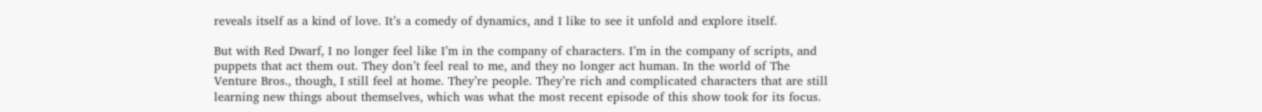reveals itself as a kind of love. It’s a comedy of dynamics, and I like to see it unfold and explore itself.

But with Red Dwarf, I no longer feel like I’m in the company of characters. I’m in the company of scripts, and puppets that act them out. They don’t feel real to me, and they no longer act human. In the world of The Venture Bros., though, I still feel at home. They’re people. They’re rich and complicated characters that are still learning new things about themselves, which was what the most recent episode of this show took for its focus.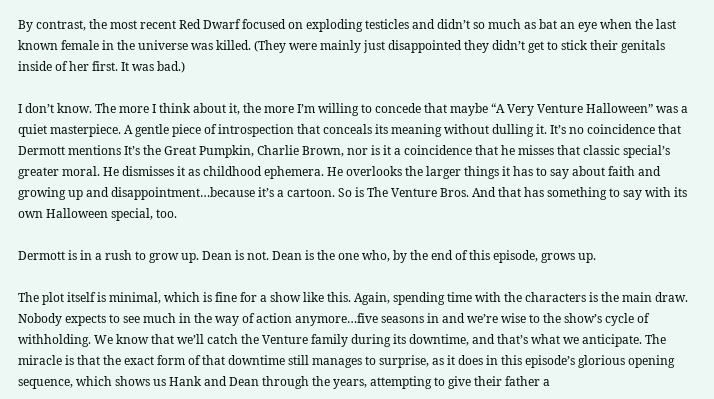By contrast, the most recent Red Dwarf focused on exploding testicles and didn’t so much as bat an eye when the last known female in the universe was killed. (They were mainly just disappointed they didn’t get to stick their genitals inside of her first. It was bad.)

I don’t know. The more I think about it, the more I’m willing to concede that maybe “A Very Venture Halloween” was a quiet masterpiece. A gentle piece of introspection that conceals its meaning without dulling it. It’s no coincidence that Dermott mentions It’s the Great Pumpkin, Charlie Brown, nor is it a coincidence that he misses that classic special’s greater moral. He dismisses it as childhood ephemera. He overlooks the larger things it has to say about faith and growing up and disappointment…because it’s a cartoon. So is The Venture Bros. And that has something to say with its own Halloween special, too.

Dermott is in a rush to grow up. Dean is not. Dean is the one who, by the end of this episode, grows up.

The plot itself is minimal, which is fine for a show like this. Again, spending time with the characters is the main draw. Nobody expects to see much in the way of action anymore…five seasons in and we’re wise to the show’s cycle of withholding. We know that we’ll catch the Venture family during its downtime, and that’s what we anticipate. The miracle is that the exact form of that downtime still manages to surprise, as it does in this episode’s glorious opening sequence, which shows us Hank and Dean through the years, attempting to give their father a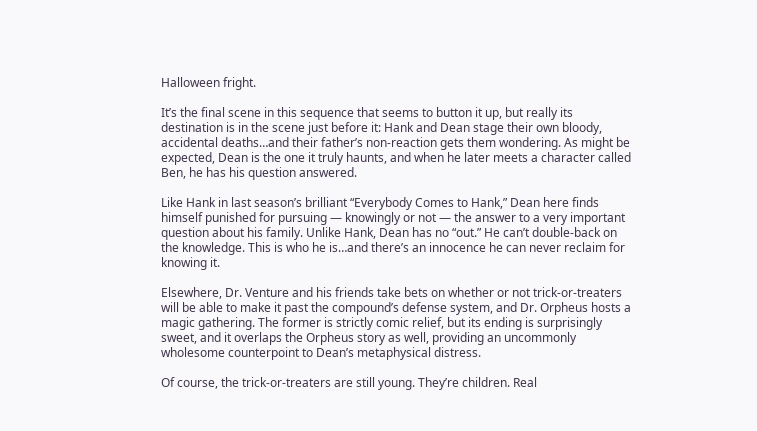Halloween fright.

It’s the final scene in this sequence that seems to button it up, but really its destination is in the scene just before it: Hank and Dean stage their own bloody, accidental deaths…and their father’s non-reaction gets them wondering. As might be expected, Dean is the one it truly haunts, and when he later meets a character called Ben, he has his question answered.

Like Hank in last season’s brilliant “Everybody Comes to Hank,” Dean here finds himself punished for pursuing — knowingly or not — the answer to a very important question about his family. Unlike Hank, Dean has no “out.” He can’t double-back on the knowledge. This is who he is…and there’s an innocence he can never reclaim for knowing it.

Elsewhere, Dr. Venture and his friends take bets on whether or not trick-or-treaters will be able to make it past the compound’s defense system, and Dr. Orpheus hosts a magic gathering. The former is strictly comic relief, but its ending is surprisingly sweet, and it overlaps the Orpheus story as well, providing an uncommonly wholesome counterpoint to Dean’s metaphysical distress.

Of course, the trick-or-treaters are still young. They’re children. Real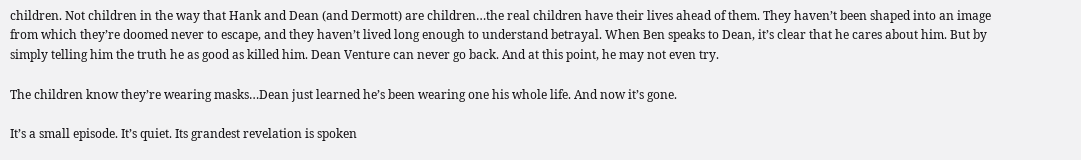children. Not children in the way that Hank and Dean (and Dermott) are children…the real children have their lives ahead of them. They haven’t been shaped into an image from which they’re doomed never to escape, and they haven’t lived long enough to understand betrayal. When Ben speaks to Dean, it’s clear that he cares about him. But by simply telling him the truth he as good as killed him. Dean Venture can never go back. And at this point, he may not even try.

The children know they’re wearing masks…Dean just learned he’s been wearing one his whole life. And now it’s gone.

It’s a small episode. It’s quiet. Its grandest revelation is spoken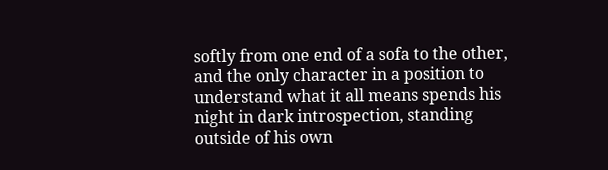softly from one end of a sofa to the other, and the only character in a position to understand what it all means spends his night in dark introspection, standing outside of his own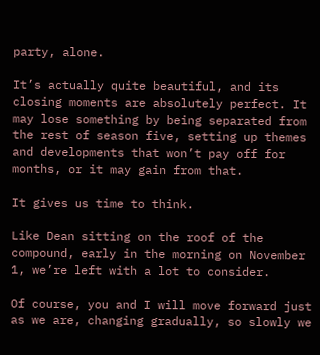party, alone.

It’s actually quite beautiful, and its closing moments are absolutely perfect. It may lose something by being separated from the rest of season five, setting up themes and developments that won’t pay off for months, or it may gain from that.

It gives us time to think.

Like Dean sitting on the roof of the compound, early in the morning on November 1, we’re left with a lot to consider.

Of course, you and I will move forward just as we are, changing gradually, so slowly we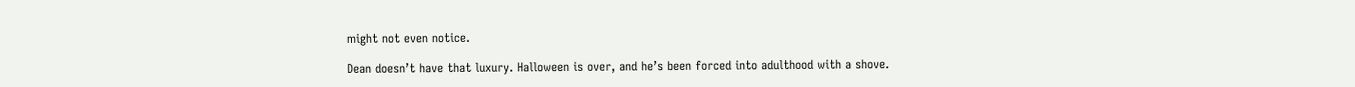might not even notice.

Dean doesn’t have that luxury. Halloween is over, and he’s been forced into adulthood with a shove.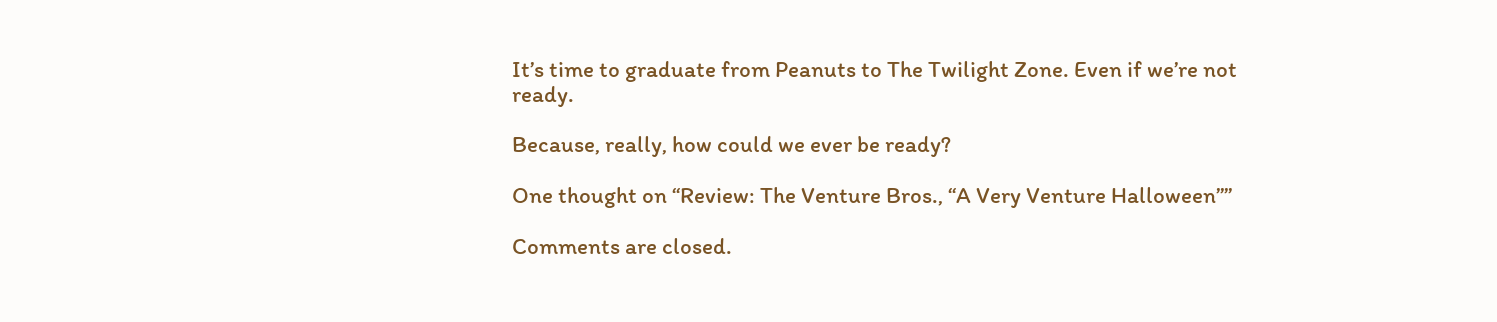It’s time to graduate from Peanuts to The Twilight Zone. Even if we’re not ready.

Because, really, how could we ever be ready?

One thought on “Review: The Venture Bros., “A Very Venture Halloween””

Comments are closed.